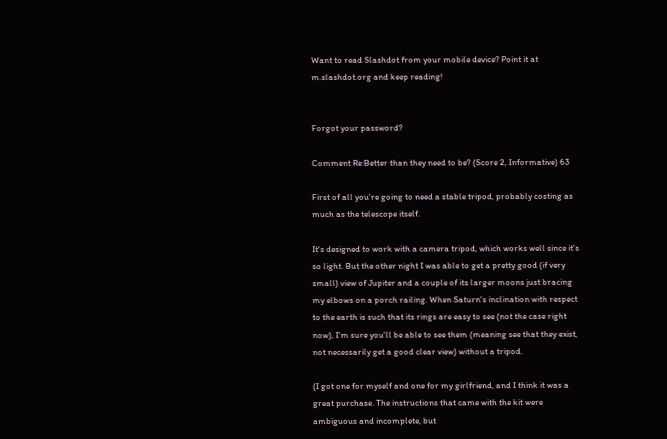Want to read Slashdot from your mobile device? Point it at m.slashdot.org and keep reading!


Forgot your password?

Comment Re:Better than they need to be? (Score 2, Informative) 63

First of all you're going to need a stable tripod, probably costing as much as the telescope itself.

It's designed to work with a camera tripod, which works well since it's so light. But the other night I was able to get a pretty good (if very small) view of Jupiter and a couple of its larger moons just bracing my elbows on a porch railing. When Saturn's inclination with respect to the earth is such that its rings are easy to see (not the case right now), I'm sure you'll be able to see them (meaning see that they exist, not necessarily get a good clear view) without a tripod.

(I got one for myself and one for my girlfriend, and I think it was a great purchase. The instructions that came with the kit were ambiguous and incomplete, but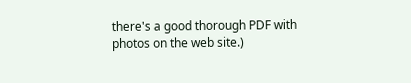there's a good thorough PDF with photos on the web site.)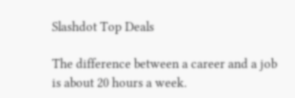Slashdot Top Deals

The difference between a career and a job is about 20 hours a week.